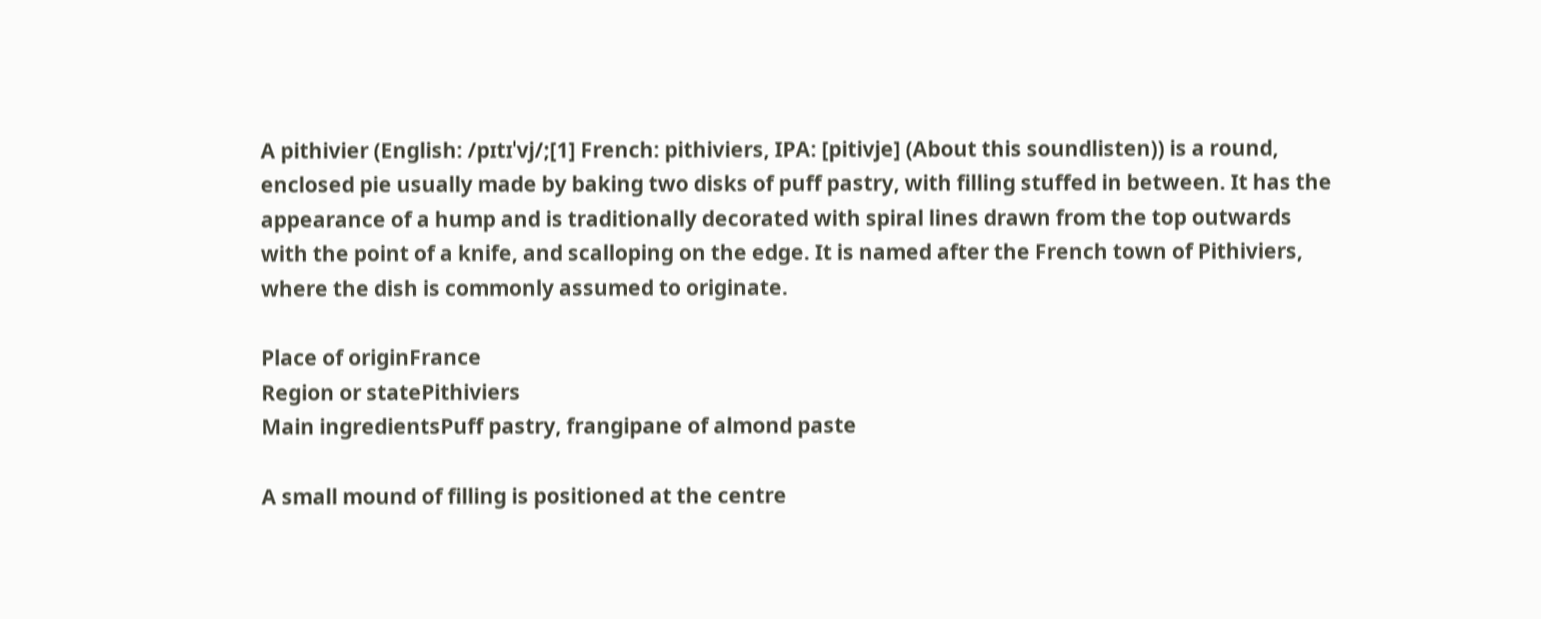A pithivier (English: /pɪtɪˈvj/;[1] French: pithiviers, IPA: [pitivje] (About this soundlisten)) is a round, enclosed pie usually made by baking two disks of puff pastry, with filling stuffed in between. It has the appearance of a hump and is traditionally decorated with spiral lines drawn from the top outwards with the point of a knife, and scalloping on the edge. It is named after the French town of Pithiviers, where the dish is commonly assumed to originate.

Place of originFrance
Region or statePithiviers
Main ingredientsPuff pastry, frangipane of almond paste

A small mound of filling is positioned at the centre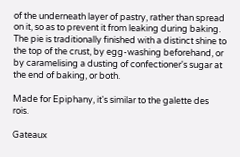of the underneath layer of pastry, rather than spread on it, so as to prevent it from leaking during baking. The pie is traditionally finished with a distinct shine to the top of the crust, by egg-washing beforehand, or by caramelising a dusting of confectioner's sugar at the end of baking, or both.

Made for Epiphany, it's similar to the galette des rois.

Gateaux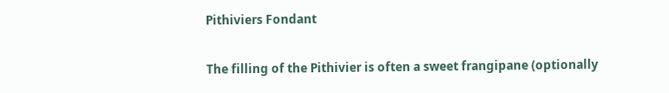Pithiviers Fondant

The filling of the Pithivier is often a sweet frangipane (optionally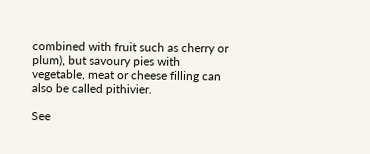combined with fruit such as cherry or plum), but savoury pies with vegetable, meat or cheese filling can also be called pithivier.

See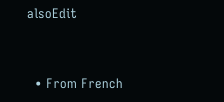alsoEdit


  • From French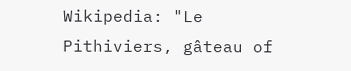Wikipedia: "Le Pithiviers, gâteau of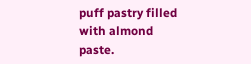puff pastry filled with almond paste.